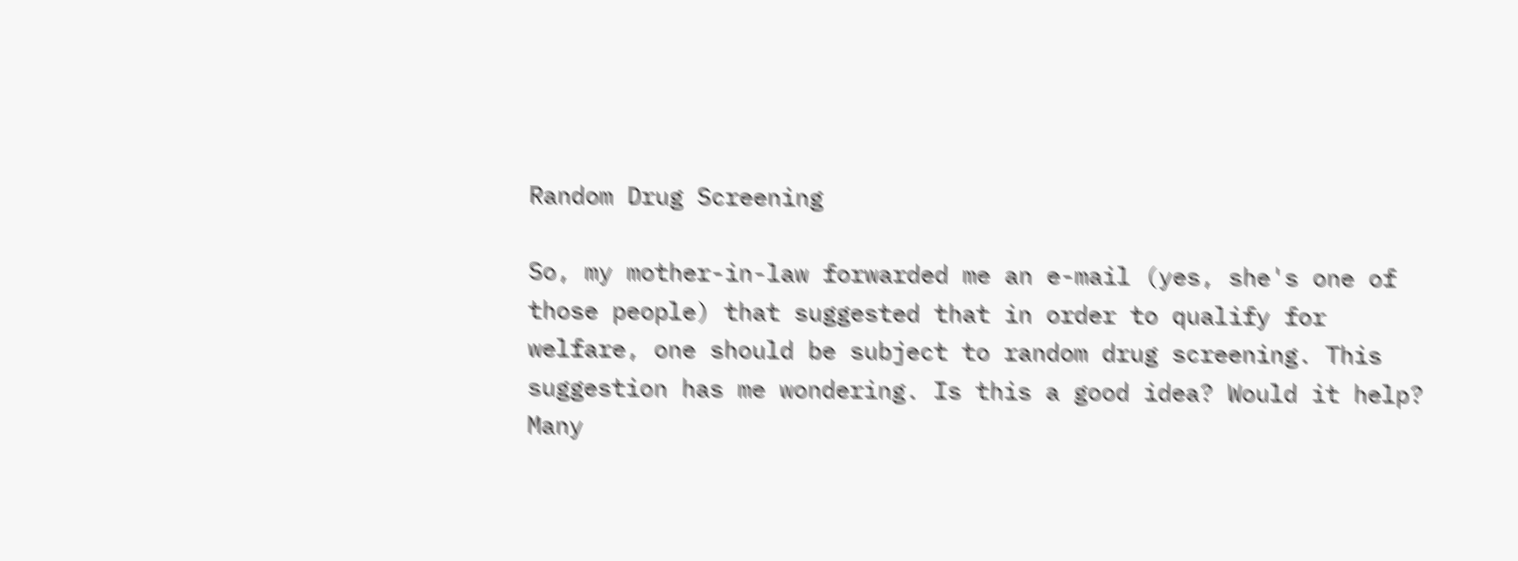Random Drug Screening

So, my mother-in-law forwarded me an e-mail (yes, she's one of those people) that suggested that in order to qualify for welfare, one should be subject to random drug screening. This suggestion has me wondering. Is this a good idea? Would it help? Many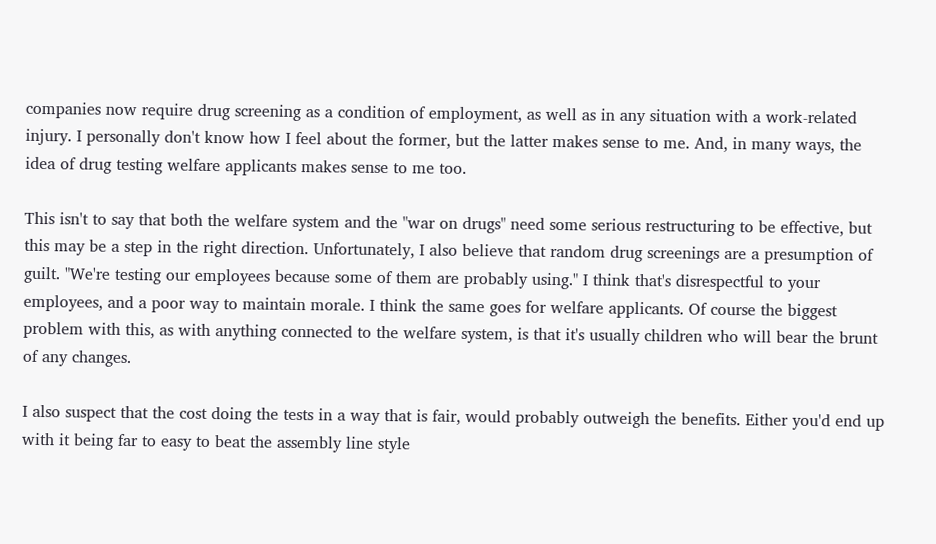companies now require drug screening as a condition of employment, as well as in any situation with a work-related injury. I personally don't know how I feel about the former, but the latter makes sense to me. And, in many ways, the idea of drug testing welfare applicants makes sense to me too.

This isn't to say that both the welfare system and the "war on drugs" need some serious restructuring to be effective, but this may be a step in the right direction. Unfortunately, I also believe that random drug screenings are a presumption of guilt. "We're testing our employees because some of them are probably using." I think that's disrespectful to your employees, and a poor way to maintain morale. I think the same goes for welfare applicants. Of course the biggest problem with this, as with anything connected to the welfare system, is that it's usually children who will bear the brunt of any changes.

I also suspect that the cost doing the tests in a way that is fair, would probably outweigh the benefits. Either you'd end up with it being far to easy to beat the assembly line style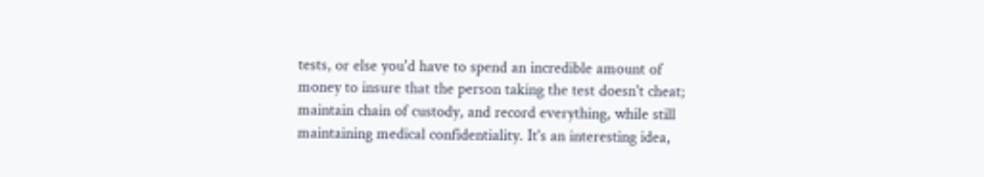tests, or else you'd have to spend an incredible amount of money to insure that the person taking the test doesn't cheat; maintain chain of custody, and record everything, while still maintaining medical confidentiality. It's an interesting idea,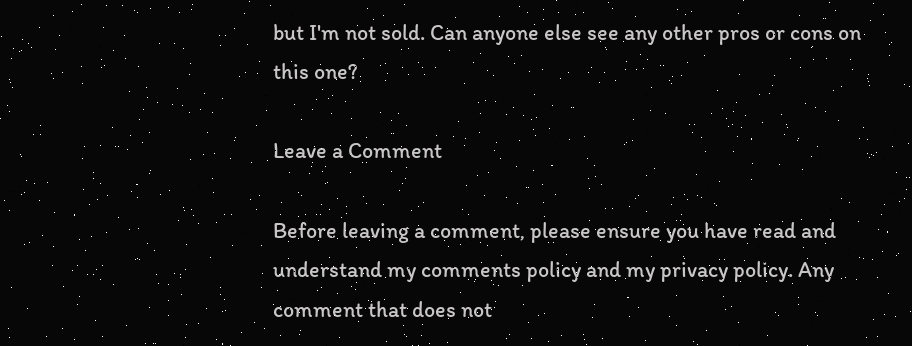but I'm not sold. Can anyone else see any other pros or cons on this one?

Leave a Comment

Before leaving a comment, please ensure you have read and understand my comments policy and my privacy policy. Any comment that does not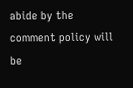abide by the comment policy will be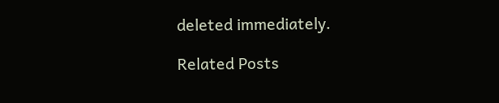deleted immediately.

Related Posts